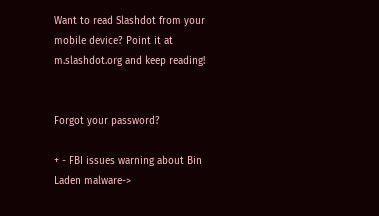Want to read Slashdot from your mobile device? Point it at m.slashdot.org and keep reading!


Forgot your password?

+ - FBI issues warning about Bin Laden malware->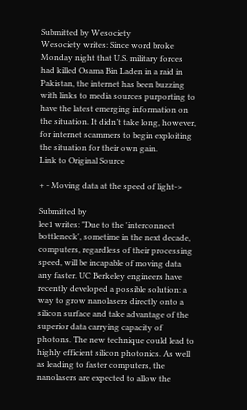Submitted by Wesociety
Wesociety writes: Since word broke Monday night that U.S. military forces had killed Osama Bin Laden in a raid in Pakistan, the internet has been buzzing with links to media sources purporting to have the latest emerging information on the situation. It didn’t take long, however, for internet scammers to begin exploiting the situation for their own gain.
Link to Original Source

+ - Moving data at the speed of light->

Submitted by
lee1 writes: "Due to the 'interconnect bottleneck', sometime in the next decade, computers, regardless of their processing speed, will be incapable of moving data any faster. UC Berkeley engineers have recently developed a possible solution: a way to grow nanolasers directly onto a silicon surface and take advantage of the superior data carrying capacity of photons. The new technique could lead to highly efficient silicon photonics. As well as leading to faster computers, the nanolasers are expected to allow the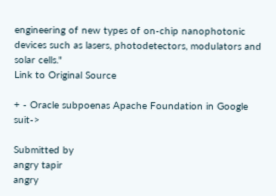engineering of new types of on-chip nanophotonic devices such as lasers, photodetectors, modulators and solar cells."
Link to Original Source

+ - Oracle subpoenas Apache Foundation in Google suit->

Submitted by
angry tapir
angry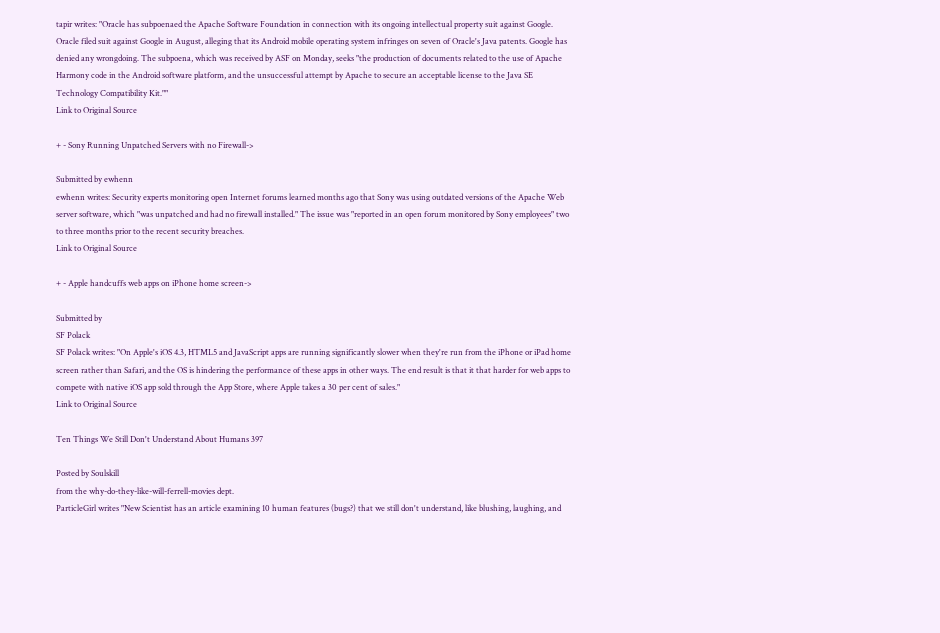tapir writes: "Oracle has subpoenaed the Apache Software Foundation in connection with its ongoing intellectual property suit against Google. Oracle filed suit against Google in August, alleging that its Android mobile operating system infringes on seven of Oracle's Java patents. Google has denied any wrongdoing. The subpoena, which was received by ASF on Monday, seeks "the production of documents related to the use of Apache Harmony code in the Android software platform, and the unsuccessful attempt by Apache to secure an acceptable license to the Java SE Technology Compatibility Kit.""
Link to Original Source

+ - Sony Running Unpatched Servers with no Firewall->

Submitted by ewhenn
ewhenn writes: Security experts monitoring open Internet forums learned months ago that Sony was using outdated versions of the Apache Web server software, which "was unpatched and had no firewall installed." The issue was "reported in an open forum monitored by Sony employees" two to three months prior to the recent security breaches.
Link to Original Source

+ - Apple handcuffs web apps on iPhone home screen->

Submitted by
SF Polack
SF Polack writes: "On Apple's iOS 4.3, HTML5 and JavaScript apps are running significantly slower when they're run from the iPhone or iPad home screen rather than Safari, and the OS is hindering the performance of these apps in other ways. The end result is that it that harder for web apps to compete with native iOS app sold through the App Store, where Apple takes a 30 per cent of sales."
Link to Original Source

Ten Things We Still Don't Understand About Humans 397

Posted by Soulskill
from the why-do-they-like-will-ferrell-movies dept.
ParticleGirl writes "New Scientist has an article examining 10 human features (bugs?) that we still don't understand, like blushing, laughing, and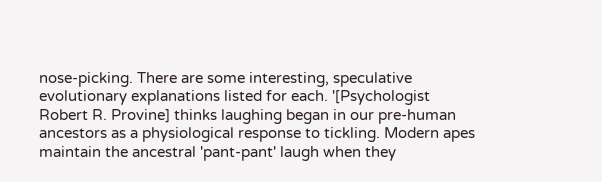nose-picking. There are some interesting, speculative evolutionary explanations listed for each. '[Psychologist Robert R. Provine] thinks laughing began in our pre-human ancestors as a physiological response to tickling. Modern apes maintain the ancestral 'pant-pant' laugh when they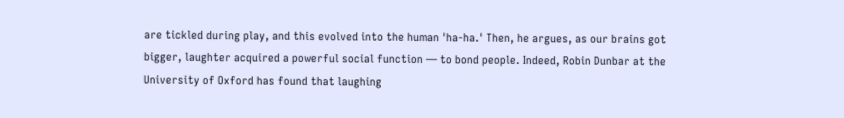are tickled during play, and this evolved into the human 'ha-ha.' Then, he argues, as our brains got bigger, laughter acquired a powerful social function — to bond people. Indeed, Robin Dunbar at the University of Oxford has found that laughing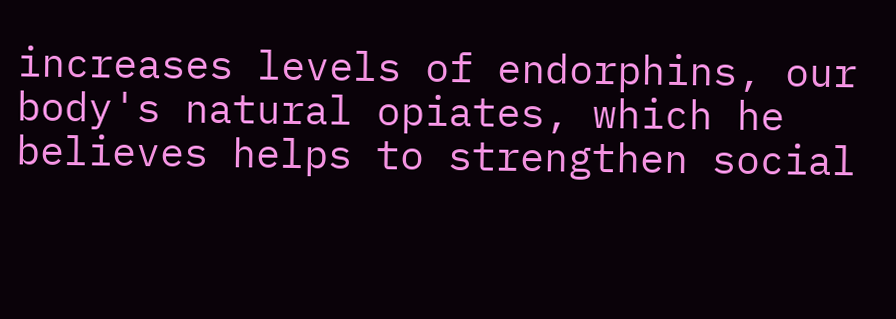increases levels of endorphins, our body's natural opiates, which he believes helps to strengthen social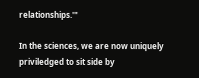relationships.'"

In the sciences, we are now uniquely priviledged to sit side by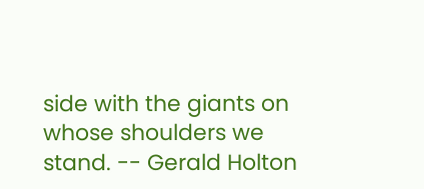side with the giants on whose shoulders we stand. -- Gerald Holton